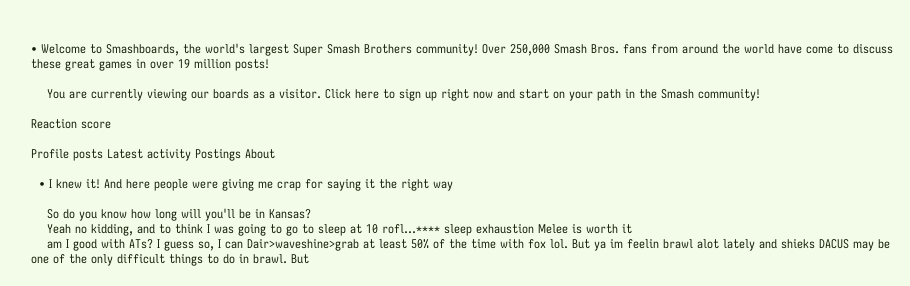• Welcome to Smashboards, the world's largest Super Smash Brothers community! Over 250,000 Smash Bros. fans from around the world have come to discuss these great games in over 19 million posts!

    You are currently viewing our boards as a visitor. Click here to sign up right now and start on your path in the Smash community!

Reaction score

Profile posts Latest activity Postings About

  • I knew it! And here people were giving me crap for saying it the right way

    So do you know how long will you'll be in Kansas?
    Yeah no kidding, and to think I was going to go to sleep at 10 rofl...**** sleep exhaustion Melee is worth it
    am I good with ATs? I guess so, I can Dair>waveshine>grab at least 50% of the time with fox lol. But ya im feelin brawl alot lately and shieks DACUS may be one of the only difficult things to do in brawl. But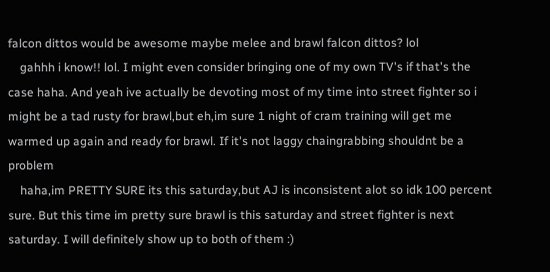falcon dittos would be awesome maybe melee and brawl falcon dittos? lol
    gahhh i know!! lol. I might even consider bringing one of my own TV's if that's the case haha. And yeah ive actually be devoting most of my time into street fighter so i might be a tad rusty for brawl,but eh,im sure 1 night of cram training will get me warmed up again and ready for brawl. If it's not laggy chaingrabbing shouldnt be a problem
    haha,im PRETTY SURE its this saturday,but AJ is inconsistent alot so idk 100 percent sure. But this time im pretty sure brawl is this saturday and street fighter is next saturday. I will definitely show up to both of them :)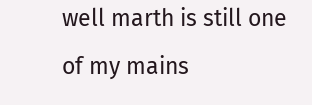well marth is still one of my mains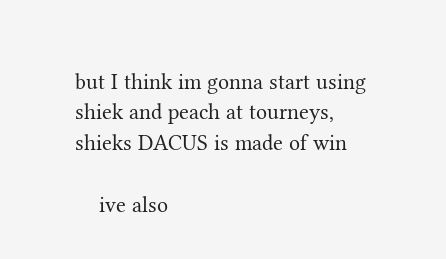but I think im gonna start using shiek and peach at tourneys, shieks DACUS is made of win

    ive also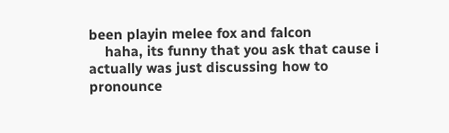been playin melee fox and falcon
    haha, its funny that you ask that cause i actually was just discussing how to pronounce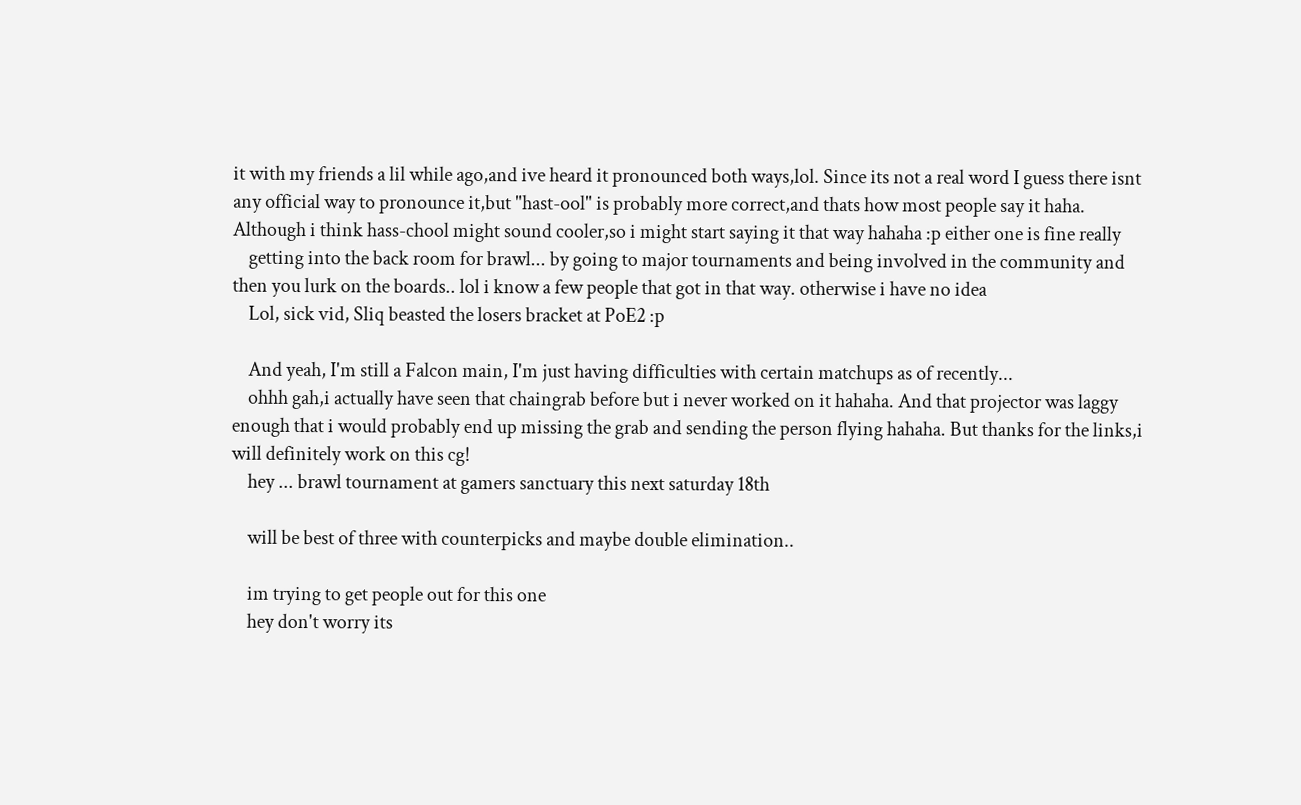it with my friends a lil while ago,and ive heard it pronounced both ways,lol. Since its not a real word I guess there isnt any official way to pronounce it,but "hast-ool" is probably more correct,and thats how most people say it haha. Although i think hass-chool might sound cooler,so i might start saying it that way hahaha :p either one is fine really
    getting into the back room for brawl... by going to major tournaments and being involved in the community and then you lurk on the boards.. lol i know a few people that got in that way. otherwise i have no idea
    Lol, sick vid, Sliq beasted the losers bracket at PoE2 :p

    And yeah, I'm still a Falcon main, I'm just having difficulties with certain matchups as of recently...
    ohhh gah,i actually have seen that chaingrab before but i never worked on it hahaha. And that projector was laggy enough that i would probably end up missing the grab and sending the person flying hahaha. But thanks for the links,i will definitely work on this cg!
    hey ... brawl tournament at gamers sanctuary this next saturday 18th

    will be best of three with counterpicks and maybe double elimination..

    im trying to get people out for this one
    hey don't worry its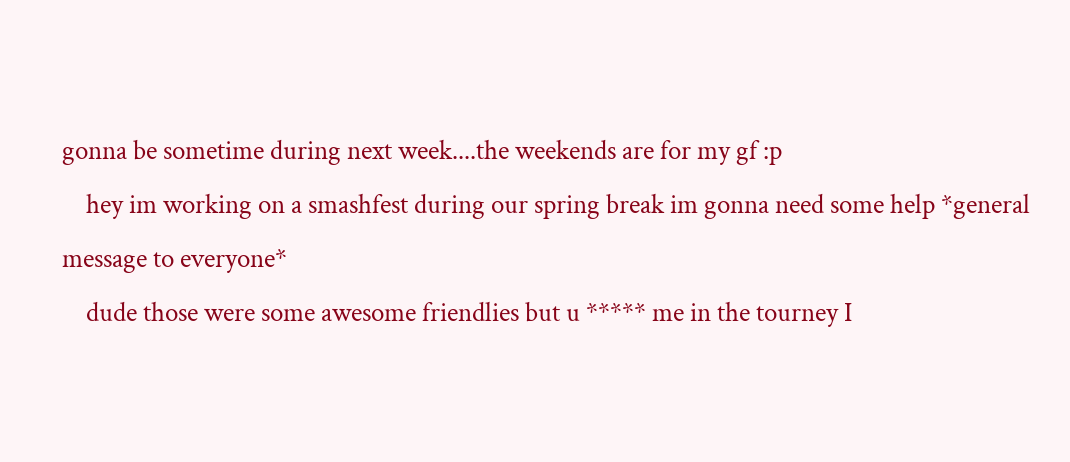gonna be sometime during next week....the weekends are for my gf :p
    hey im working on a smashfest during our spring break im gonna need some help *general message to everyone*
    dude those were some awesome friendlies but u ***** me in the tourney I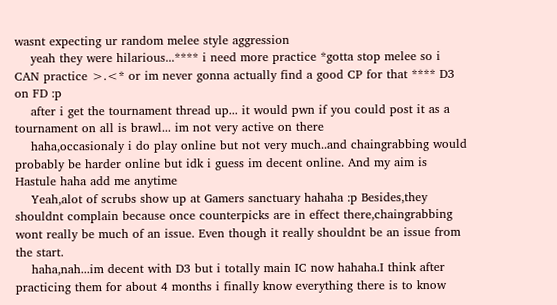wasnt expecting ur random melee style aggression
    yeah they were hilarious...**** i need more practice *gotta stop melee so i CAN practice >.<* or im never gonna actually find a good CP for that **** D3 on FD :p
    after i get the tournament thread up... it would pwn if you could post it as a tournament on all is brawl... im not very active on there
    haha,occasionaly i do play online but not very much..and chaingrabbing would probably be harder online but idk i guess im decent online. And my aim is Hastule haha add me anytime
    Yeah,alot of scrubs show up at Gamers sanctuary hahaha :p Besides,they shouldnt complain because once counterpicks are in effect there,chaingrabbing wont really be much of an issue. Even though it really shouldnt be an issue from the start.
    haha,nah...im decent with D3 but i totally main IC now hahaha.I think after practicing them for about 4 months i finally know everything there is to know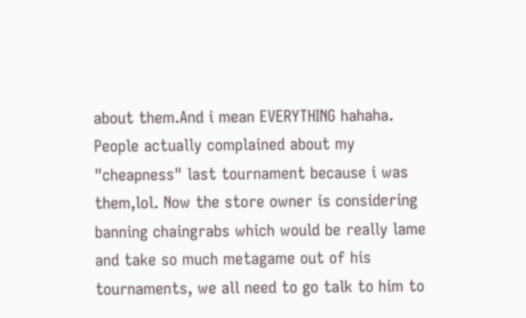about them.And i mean EVERYTHING hahaha. People actually complained about my "cheapness" last tournament because i was them,lol. Now the store owner is considering banning chaingrabs which would be really lame and take so much metagame out of his tournaments, we all need to go talk to him to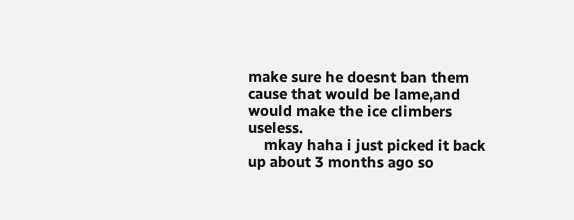make sure he doesnt ban them cause that would be lame,and would make the ice climbers useless.
    mkay haha i just picked it back up about 3 months ago so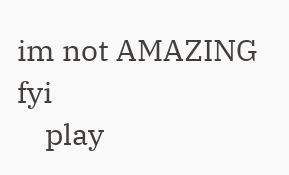im not AMAZING fyi
    play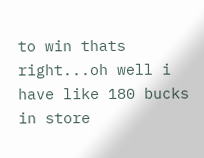to win thats right...oh well i have like 180 bucks in store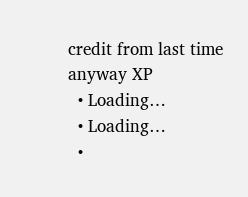credit from last time anyway XP
  • Loading…
  • Loading…
  •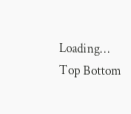Loading…
Top Bottom